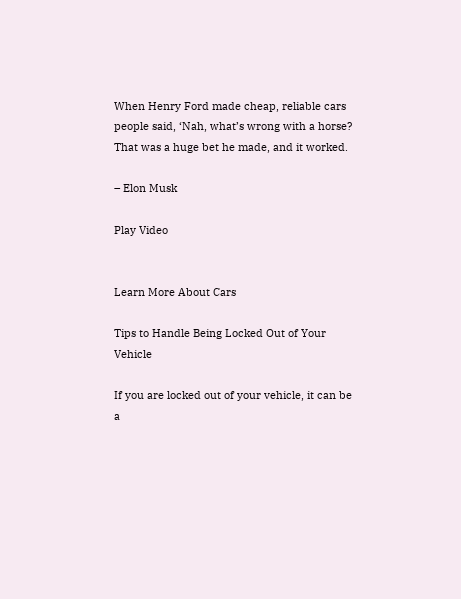When Henry Ford made cheap, reliable cars people said, ‘Nah, what’s wrong with a horse? That was a huge bet he made, and it worked.

– Elon Musk

Play Video


Learn More About Cars

Tips to Handle Being Locked Out of Your Vehicle

If you are locked out of your vehicle, it can be a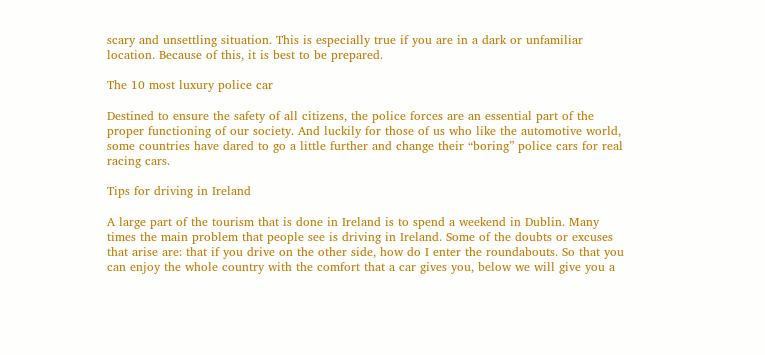scary and unsettling situation. This is especially true if you are in a dark or unfamiliar location. Because of this, it is best to be prepared.

The 10 most luxury police car

Destined to ensure the safety of all citizens, the police forces are an essential part of the proper functioning of our society. And luckily for those of us who like the automotive world, some countries have dared to go a little further and change their “boring” police cars for real racing cars.

Tips for driving in Ireland

A large part of the tourism that is done in Ireland is to spend a weekend in Dublin. Many times the main problem that people see is driving in Ireland. Some of the doubts or excuses that arise are: that if you drive on the other side, how do I enter the roundabouts. So that you can enjoy the whole country with the comfort that a car gives you, below we will give you a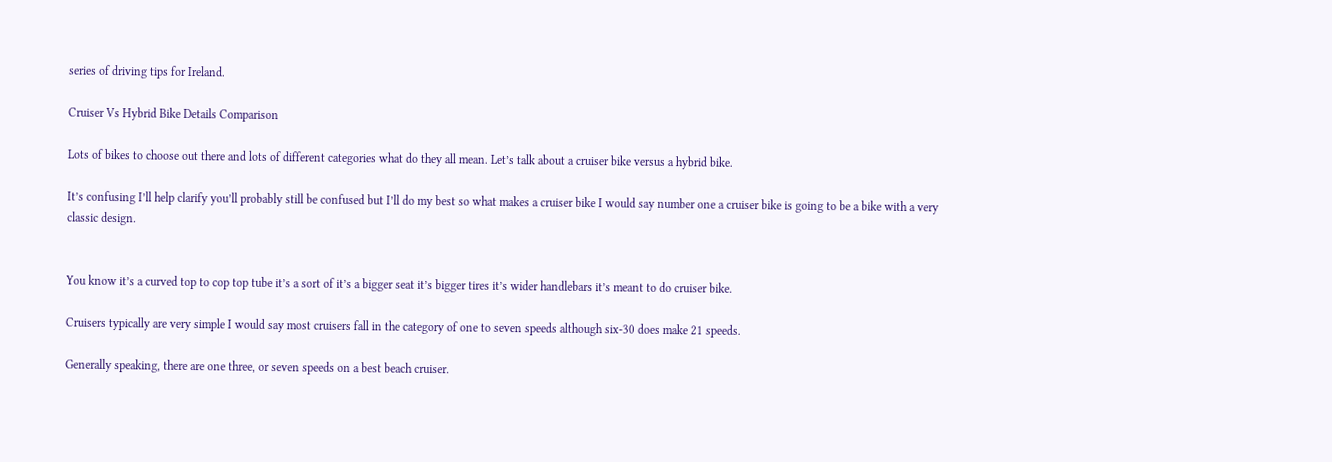series of driving tips for Ireland.

Cruiser Vs Hybrid Bike Details Comparison

Lots of bikes to choose out there and lots of different categories what do they all mean. Let’s talk about a cruiser bike versus a hybrid bike.

It’s confusing I’ll help clarify you’ll probably still be confused but I’ll do my best so what makes a cruiser bike I would say number one a cruiser bike is going to be a bike with a very classic design.


You know it’s a curved top to cop top tube it’s a sort of it’s a bigger seat it’s bigger tires it’s wider handlebars it’s meant to do cruiser bike.

Cruisers typically are very simple I would say most cruisers fall in the category of one to seven speeds although six-30 does make 21 speeds.

Generally speaking, there are one three, or seven speeds on a best beach cruiser.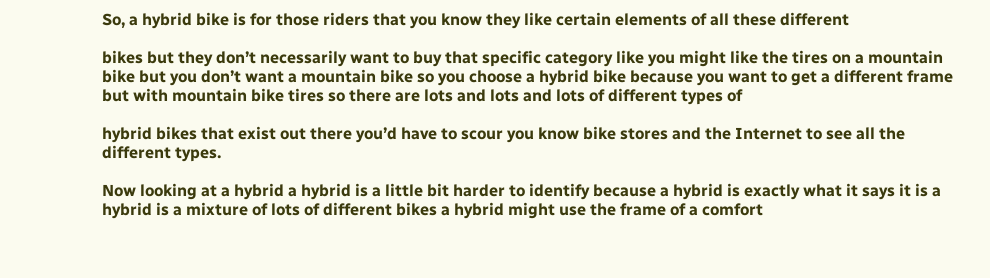So, a hybrid bike is for those riders that you know they like certain elements of all these different

bikes but they don’t necessarily want to buy that specific category like you might like the tires on a mountain bike but you don’t want a mountain bike so you choose a hybrid bike because you want to get a different frame but with mountain bike tires so there are lots and lots and lots of different types of

hybrid bikes that exist out there you’d have to scour you know bike stores and the Internet to see all the different types.

Now looking at a hybrid a hybrid is a little bit harder to identify because a hybrid is exactly what it says it is a hybrid is a mixture of lots of different bikes a hybrid might use the frame of a comfort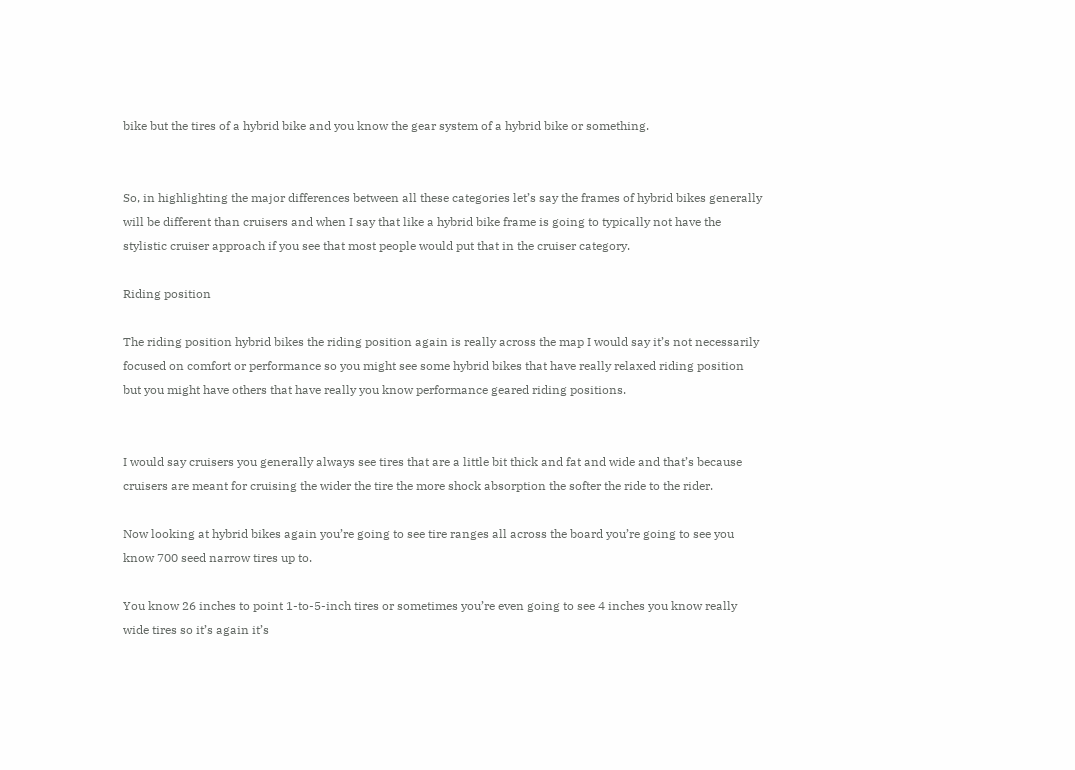bike but the tires of a hybrid bike and you know the gear system of a hybrid bike or something.


So, in highlighting the major differences between all these categories let’s say the frames of hybrid bikes generally will be different than cruisers and when I say that like a hybrid bike frame is going to typically not have the stylistic cruiser approach if you see that most people would put that in the cruiser category.

Riding position

The riding position hybrid bikes the riding position again is really across the map I would say it’s not necessarily focused on comfort or performance so you might see some hybrid bikes that have really relaxed riding position but you might have others that have really you know performance geared riding positions.


I would say cruisers you generally always see tires that are a little bit thick and fat and wide and that’s because cruisers are meant for cruising the wider the tire the more shock absorption the softer the ride to the rider.

Now looking at hybrid bikes again you’re going to see tire ranges all across the board you’re going to see you know 700 seed narrow tires up to.

You know 26 inches to point 1-to-5-inch tires or sometimes you’re even going to see 4 inches you know really wide tires so it’s again it’s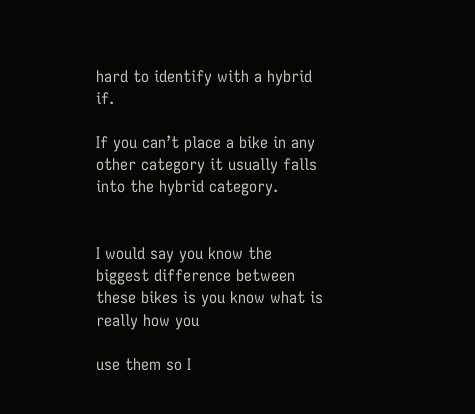hard to identify with a hybrid if.

If you can’t place a bike in any other category it usually falls into the hybrid category.


I would say you know the biggest difference between these bikes is you know what is really how you

use them so I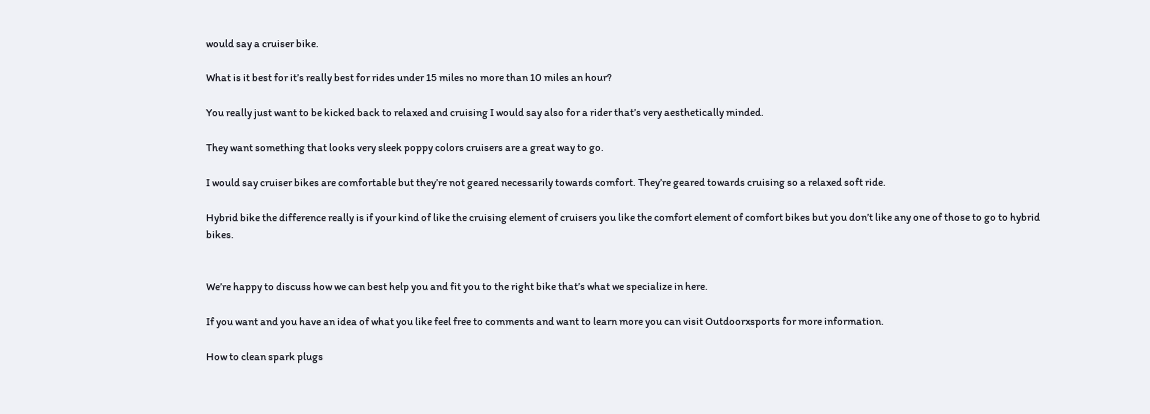would say a cruiser bike.

What is it best for it’s really best for rides under 15 miles no more than 10 miles an hour?

You really just want to be kicked back to relaxed and cruising I would say also for a rider that’s very aesthetically minded.

They want something that looks very sleek poppy colors cruisers are a great way to go.

I would say cruiser bikes are comfortable but they’re not geared necessarily towards comfort. They’re geared towards cruising so a relaxed soft ride.

Hybrid bike the difference really is if your kind of like the cruising element of cruisers you like the comfort element of comfort bikes but you don’t like any one of those to go to hybrid bikes.


We’re happy to discuss how we can best help you and fit you to the right bike that’s what we specialize in here.

If you want and you have an idea of what you like feel free to comments and want to learn more you can visit Outdoorxsports for more information.

How to clean spark plugs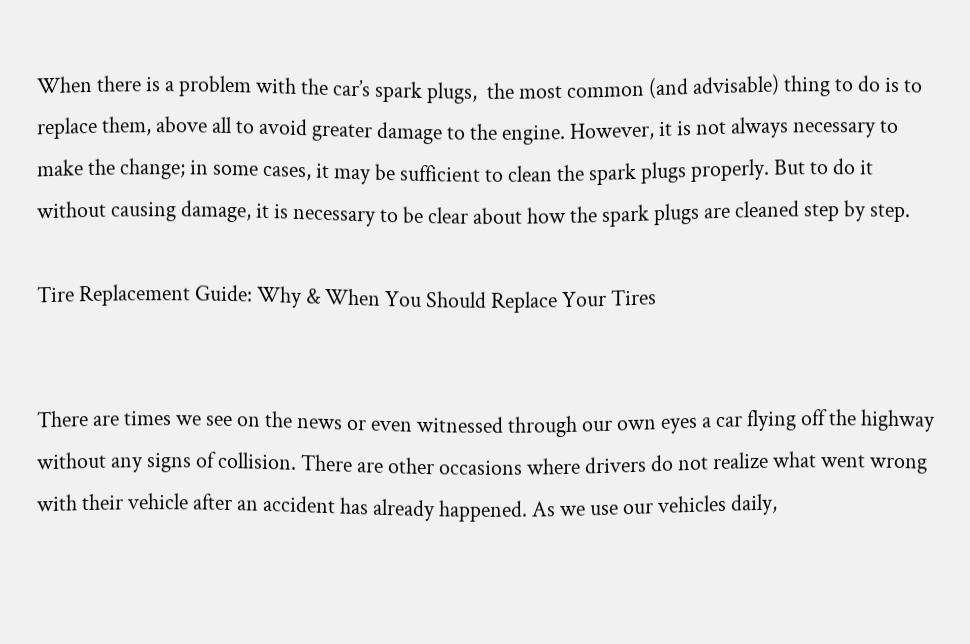When there is a problem with the car’s spark plugs,  the most common (and advisable) thing to do is to replace them, above all to avoid greater damage to the engine. However, it is not always necessary to make the change; in some cases, it may be sufficient to clean the spark plugs properly. But to do it without causing damage, it is necessary to be clear about how the spark plugs are cleaned step by step.

Tire Replacement Guide: Why & When You Should Replace Your Tires


There are times we see on the news or even witnessed through our own eyes a car flying off the highway without any signs of collision. There are other occasions where drivers do not realize what went wrong with their vehicle after an accident has already happened. As we use our vehicles daily,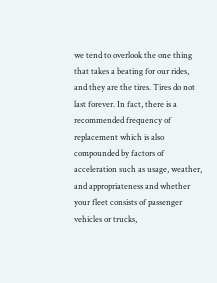we tend to overlook the one thing that takes a beating for our rides, and they are the tires. Tires do not last forever. In fact, there is a recommended frequency of replacement which is also compounded by factors of acceleration such as usage, weather, and appropriateness and whether your fleet consists of passenger vehicles or trucks,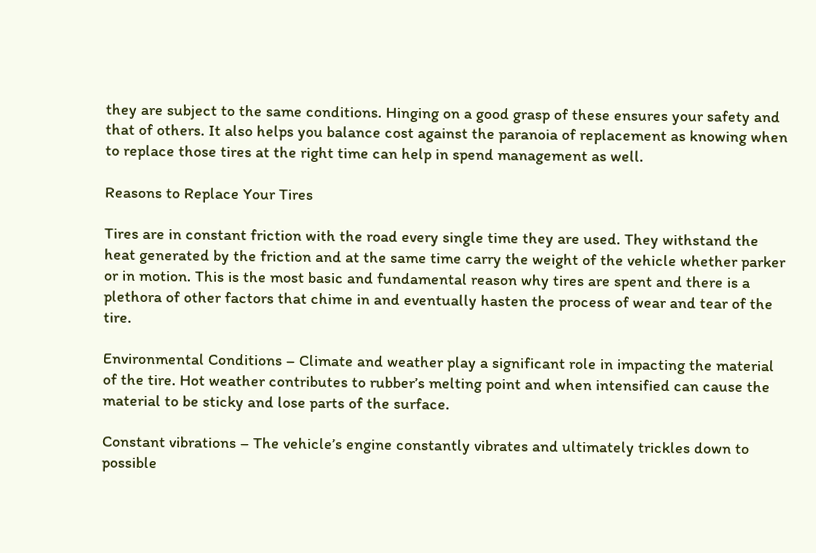they are subject to the same conditions. Hinging on a good grasp of these ensures your safety and that of others. It also helps you balance cost against the paranoia of replacement as knowing when to replace those tires at the right time can help in spend management as well.

Reasons to Replace Your Tires

Tires are in constant friction with the road every single time they are used. They withstand the heat generated by the friction and at the same time carry the weight of the vehicle whether parker or in motion. This is the most basic and fundamental reason why tires are spent and there is a plethora of other factors that chime in and eventually hasten the process of wear and tear of the tire.

Environmental Conditions – Climate and weather play a significant role in impacting the material of the tire. Hot weather contributes to rubber’s melting point and when intensified can cause the material to be sticky and lose parts of the surface.

Constant vibrations – The vehicle’s engine constantly vibrates and ultimately trickles down to possible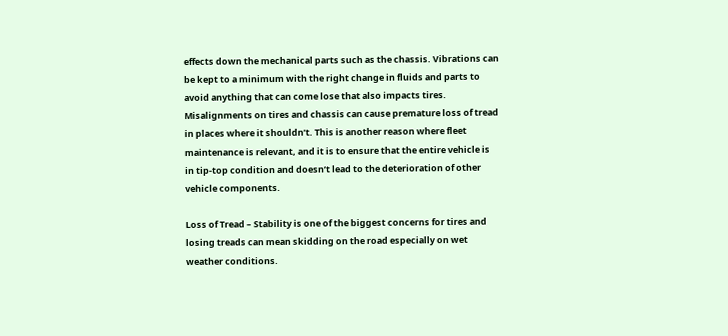effects down the mechanical parts such as the chassis. Vibrations can be kept to a minimum with the right change in fluids and parts to avoid anything that can come lose that also impacts tires. Misalignments on tires and chassis can cause premature loss of tread in places where it shouldn’t. This is another reason where fleet maintenance is relevant, and it is to ensure that the entire vehicle is in tip-top condition and doesn’t lead to the deterioration of other vehicle components.

Loss of Tread – Stability is one of the biggest concerns for tires and losing treads can mean skidding on the road especially on wet weather conditions.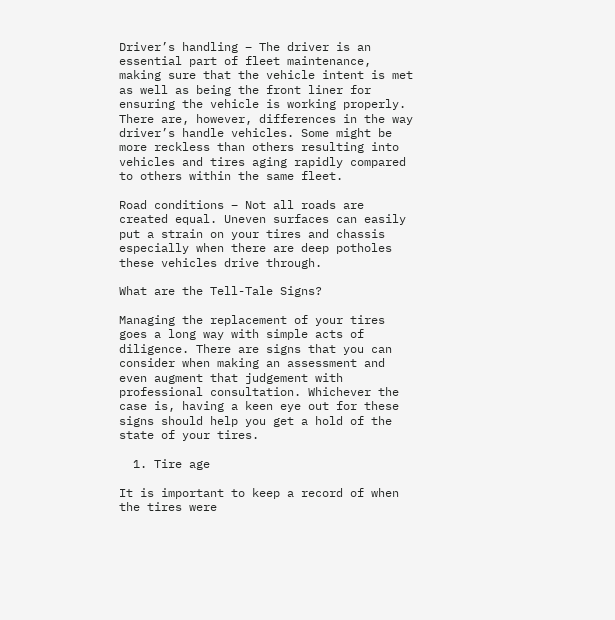Driver’s handling – The driver is an essential part of fleet maintenance, making sure that the vehicle intent is met as well as being the front liner for ensuring the vehicle is working properly. There are, however, differences in the way driver’s handle vehicles. Some might be more reckless than others resulting into vehicles and tires aging rapidly compared to others within the same fleet.

Road conditions – Not all roads are created equal. Uneven surfaces can easily put a strain on your tires and chassis especially when there are deep potholes these vehicles drive through.

What are the Tell-Tale Signs?

Managing the replacement of your tires goes a long way with simple acts of diligence. There are signs that you can consider when making an assessment and even augment that judgement with professional consultation. Whichever the case is, having a keen eye out for these signs should help you get a hold of the state of your tires.

  1. Tire age

It is important to keep a record of when the tires were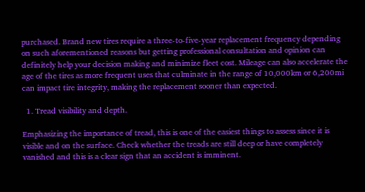purchased. Brand new tires require a three-to-five-year replacement frequency depending on such aforementioned reasons but getting professional consultation and opinion can definitely help your decision making and minimize fleet cost. Mileage can also accelerate the age of the tires as more frequent uses that culminate in the range of 10,000km or 6,200mi can impact tire integrity, making the replacement sooner than expected.

  1. Tread visibility and depth.

Emphasizing the importance of tread, this is one of the easiest things to assess since it is visible and on the surface. Check whether the treads are still deep or have completely vanished and this is a clear sign that an accident is imminent.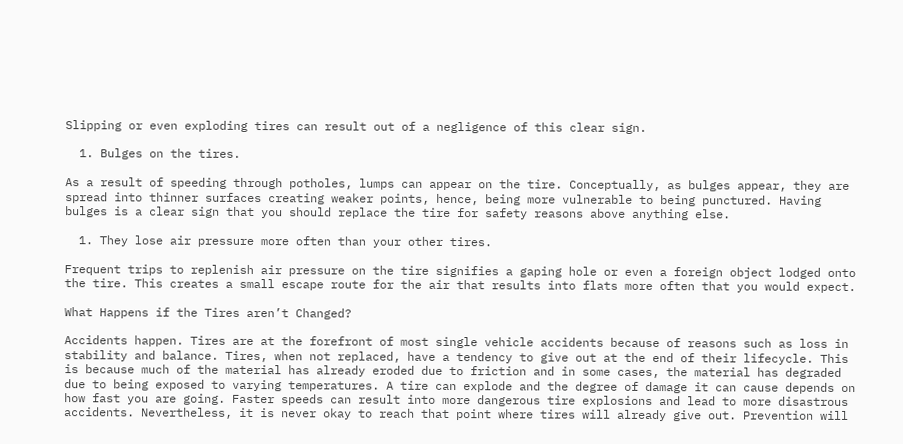Slipping or even exploding tires can result out of a negligence of this clear sign.

  1. Bulges on the tires.

As a result of speeding through potholes, lumps can appear on the tire. Conceptually, as bulges appear, they are spread into thinner surfaces creating weaker points, hence, being more vulnerable to being punctured. Having bulges is a clear sign that you should replace the tire for safety reasons above anything else.

  1. They lose air pressure more often than your other tires.

Frequent trips to replenish air pressure on the tire signifies a gaping hole or even a foreign object lodged onto the tire. This creates a small escape route for the air that results into flats more often that you would expect.

What Happens if the Tires aren’t Changed?

Accidents happen. Tires are at the forefront of most single vehicle accidents because of reasons such as loss in stability and balance. Tires, when not replaced, have a tendency to give out at the end of their lifecycle. This is because much of the material has already eroded due to friction and in some cases, the material has degraded due to being exposed to varying temperatures. A tire can explode and the degree of damage it can cause depends on how fast you are going. Faster speeds can result into more dangerous tire explosions and lead to more disastrous accidents. Nevertheless, it is never okay to reach that point where tires will already give out. Prevention will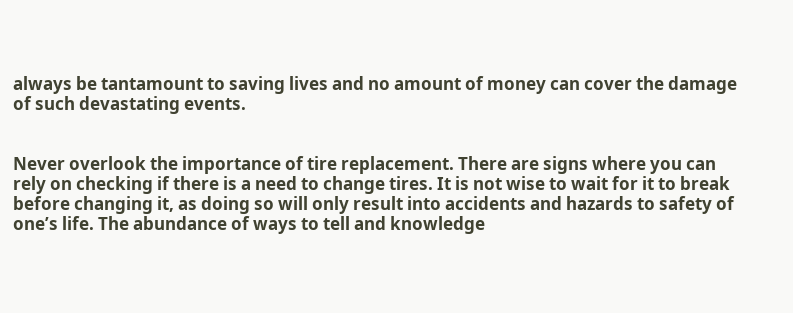always be tantamount to saving lives and no amount of money can cover the damage of such devastating events.


Never overlook the importance of tire replacement. There are signs where you can rely on checking if there is a need to change tires. It is not wise to wait for it to break before changing it, as doing so will only result into accidents and hazards to safety of one’s life. The abundance of ways to tell and knowledge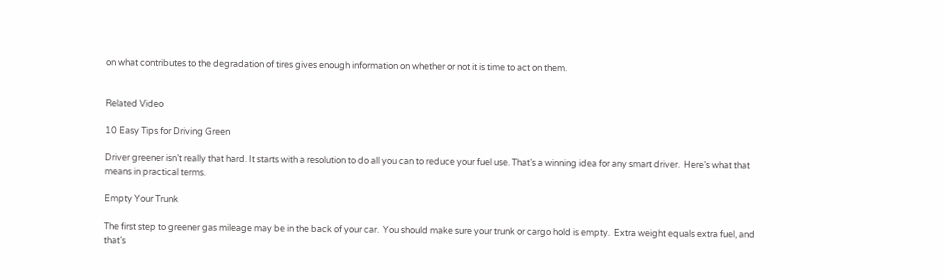on what contributes to the degradation of tires gives enough information on whether or not it is time to act on them.


Related Video

10 Easy Tips for Driving Green

Driver greener isn’t really that hard. It starts with a resolution to do all you can to reduce your fuel use. That’s a winning idea for any smart driver.  Here’s what that means in practical terms.

Empty Your Trunk

The first step to greener gas mileage may be in the back of your car.  You should make sure your trunk or cargo hold is empty.  Extra weight equals extra fuel, and that’s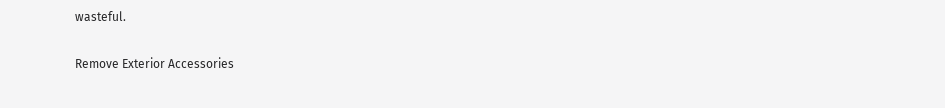wasteful.

Remove Exterior Accessories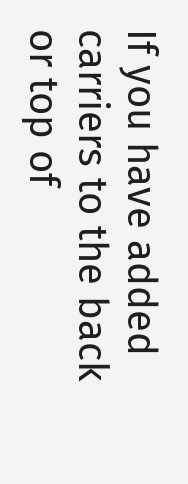If you have added carriers to the back or top of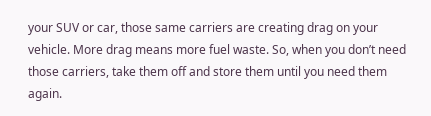your SUV or car, those same carriers are creating drag on your vehicle. More drag means more fuel waste. So, when you don’t need those carriers, take them off and store them until you need them again.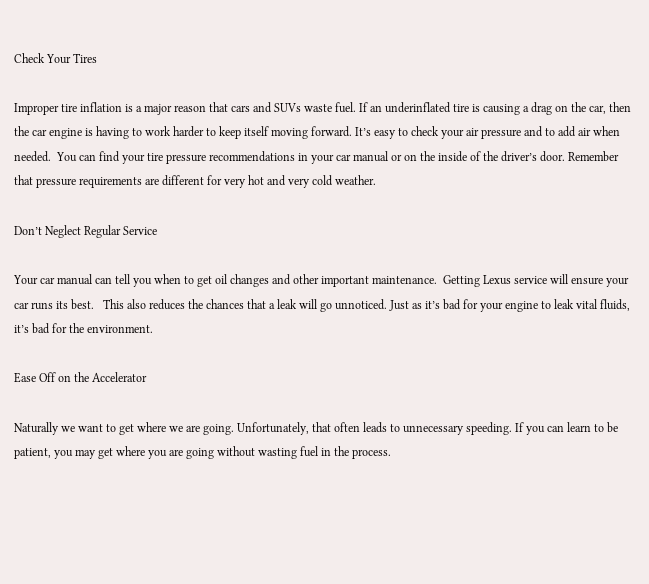Check Your Tires

Improper tire inflation is a major reason that cars and SUVs waste fuel. If an underinflated tire is causing a drag on the car, then the car engine is having to work harder to keep itself moving forward. It’s easy to check your air pressure and to add air when needed.  You can find your tire pressure recommendations in your car manual or on the inside of the driver’s door. Remember that pressure requirements are different for very hot and very cold weather.

Don’t Neglect Regular Service

Your car manual can tell you when to get oil changes and other important maintenance.  Getting Lexus service will ensure your car runs its best.   This also reduces the chances that a leak will go unnoticed. Just as it’s bad for your engine to leak vital fluids, it’s bad for the environment.

Ease Off on the Accelerator

Naturally we want to get where we are going. Unfortunately, that often leads to unnecessary speeding. If you can learn to be patient, you may get where you are going without wasting fuel in the process.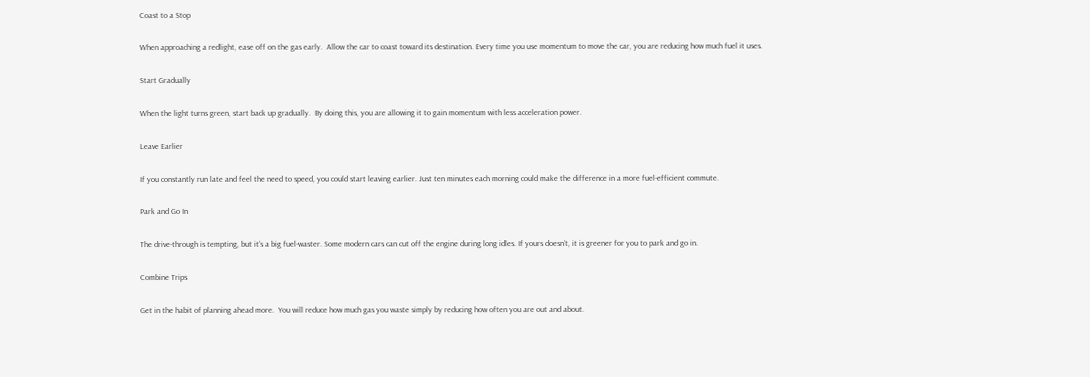Coast to a Stop

When approaching a redlight, ease off on the gas early.  Allow the car to coast toward its destination. Every time you use momentum to move the car, you are reducing how much fuel it uses.

Start Gradually

When the light turns green, start back up gradually.  By doing this, you are allowing it to gain momentum with less acceleration power.

Leave Earlier

If you constantly run late and feel the need to speed, you could start leaving earlier. Just ten minutes each morning could make the difference in a more fuel-efficient commute.

Park and Go In

The drive-through is tempting, but it’s a big fuel-waster. Some modern cars can cut off the engine during long idles. If yours doesn’t, it is greener for you to park and go in.

Combine Trips

Get in the habit of planning ahead more.  You will reduce how much gas you waste simply by reducing how often you are out and about.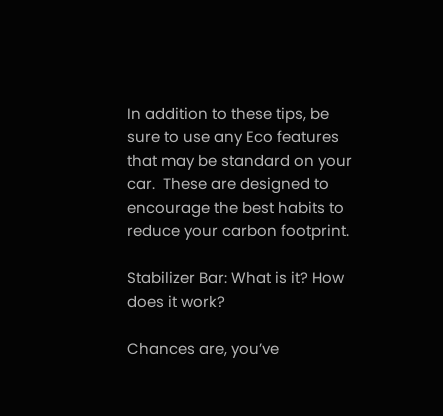In addition to these tips, be sure to use any Eco features that may be standard on your car.  These are designed to encourage the best habits to reduce your carbon footprint.

Stabilizer Bar: What is it? How does it work?

Chances are, you’ve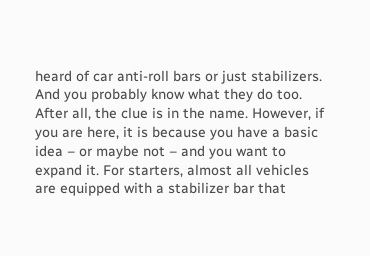heard of car anti-roll bars or just stabilizers. And you probably know what they do too. After all, the clue is in the name. However, if you are here, it is because you have a basic idea – or maybe not – and you want to expand it. For starters, almost all vehicles are equipped with a stabilizer bar that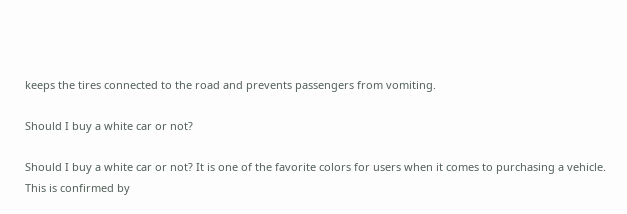keeps the tires connected to the road and prevents passengers from vomiting.

Should I buy a white car or not?

Should I buy a white car or not? It is one of the favorite colors for users when it comes to purchasing a vehicle. This is confirmed by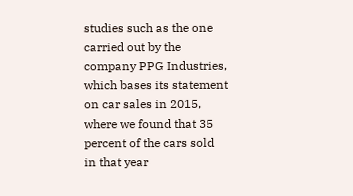studies such as the one carried out by the company PPG Industries, which bases its statement on car sales in 2015, where we found that 35 percent of the cars sold in that year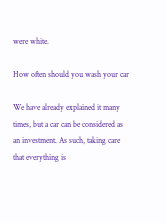were white.

How often should you wash your car

We have already explained it many times, but a car can be considered as an investment. As such, taking care that everything is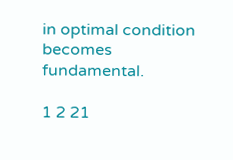in optimal condition becomes fundamental.

1 2 21